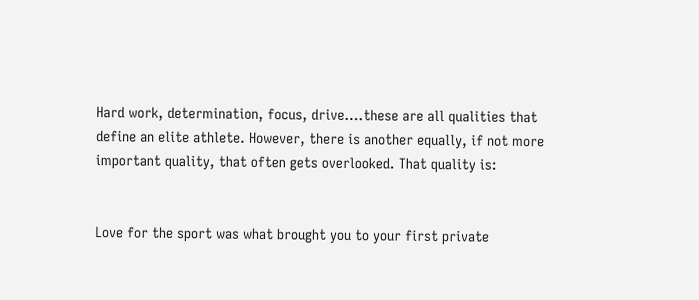Hard work, determination, focus, drive….these are all qualities that define an elite athlete. However, there is another equally, if not more important quality, that often gets overlooked. That quality is:


Love for the sport was what brought you to your first private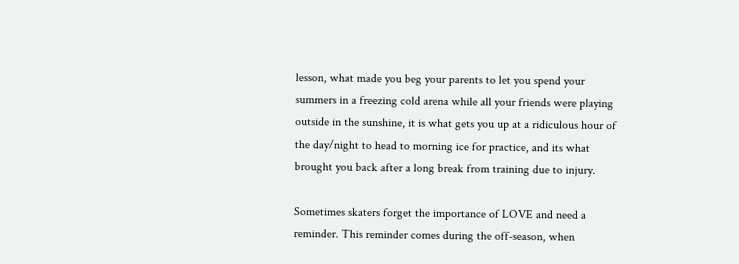lesson, what made you beg your parents to let you spend your summers in a freezing cold arena while all your friends were playing outside in the sunshine, it is what gets you up at a ridiculous hour of the day/night to head to morning ice for practice, and its what brought you back after a long break from training due to injury.

Sometimes skaters forget the importance of LOVE and need a reminder. This reminder comes during the off-season, when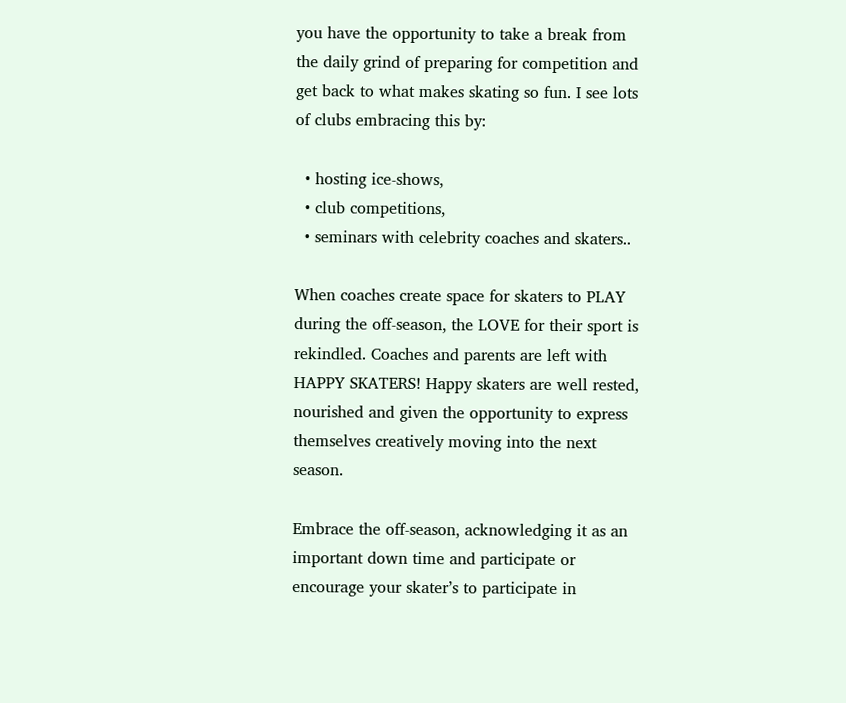you have the opportunity to take a break from the daily grind of preparing for competition and get back to what makes skating so fun. I see lots of clubs embracing this by:

  • hosting ice-shows,
  • club competitions,
  • seminars with celebrity coaches and skaters..

When coaches create space for skaters to PLAY during the off-season, the LOVE for their sport is rekindled. Coaches and parents are left with HAPPY SKATERS! Happy skaters are well rested, nourished and given the opportunity to express themselves creatively moving into the next season.

Embrace the off-season, acknowledging it as an important down time and participate or encourage your skater’s to participate in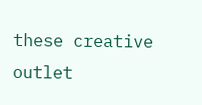these creative outlet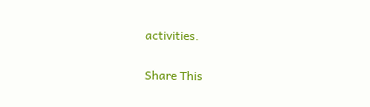activities.

Share This